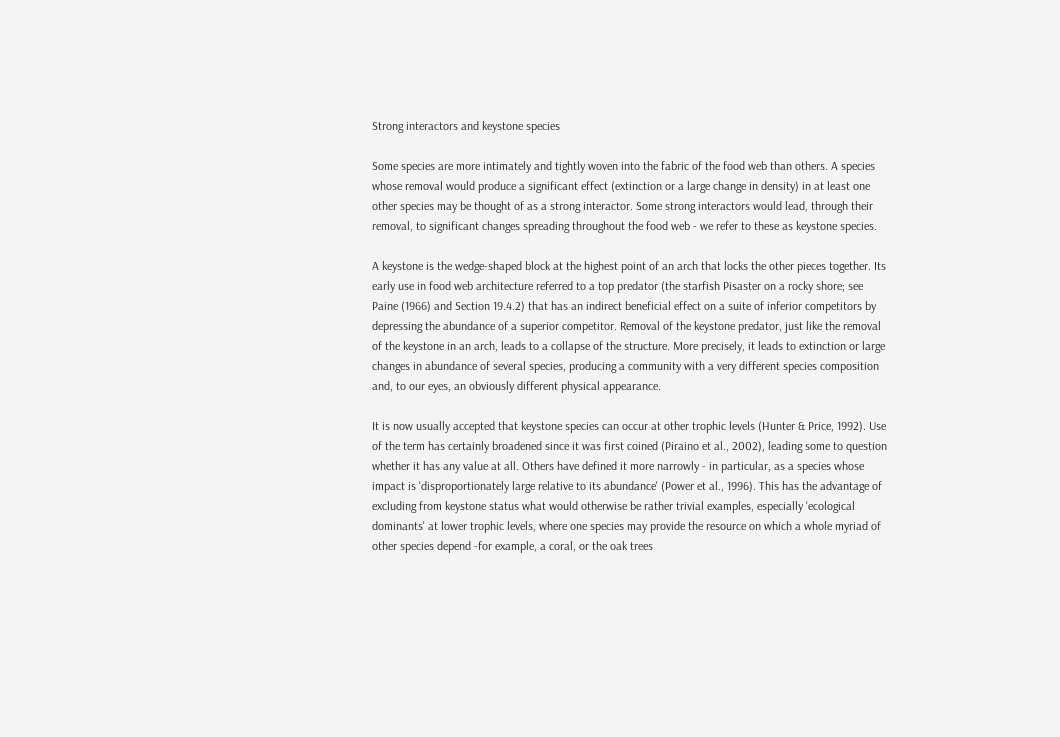Strong interactors and keystone species

Some species are more intimately and tightly woven into the fabric of the food web than others. A species whose removal would produce a significant effect (extinction or a large change in density) in at least one other species may be thought of as a strong interactor. Some strong interactors would lead, through their removal, to significant changes spreading throughout the food web - we refer to these as keystone species.

A keystone is the wedge-shaped block at the highest point of an arch that locks the other pieces together. Its early use in food web architecture referred to a top predator (the starfish Pisaster on a rocky shore; see Paine (1966) and Section 19.4.2) that has an indirect beneficial effect on a suite of inferior competitors by depressing the abundance of a superior competitor. Removal of the keystone predator, just like the removal of the keystone in an arch, leads to a collapse of the structure. More precisely, it leads to extinction or large changes in abundance of several species, producing a community with a very different species composition and, to our eyes, an obviously different physical appearance.

It is now usually accepted that keystone species can occur at other trophic levels (Hunter & Price, 1992). Use of the term has certainly broadened since it was first coined (Piraino et al., 2002), leading some to question whether it has any value at all. Others have defined it more narrowly - in particular, as a species whose impact is 'disproportionately large relative to its abundance' (Power et al., 1996). This has the advantage of excluding from keystone status what would otherwise be rather trivial examples, especially 'ecological dominants' at lower trophic levels, where one species may provide the resource on which a whole myriad of other species depend -for example, a coral, or the oak trees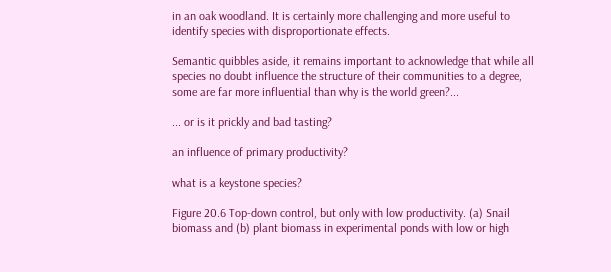in an oak woodland. It is certainly more challenging and more useful to identify species with disproportionate effects.

Semantic quibbles aside, it remains important to acknowledge that while all species no doubt influence the structure of their communities to a degree, some are far more influential than why is the world green?...

... or is it prickly and bad tasting?

an influence of primary productivity?

what is a keystone species?

Figure 20.6 Top-down control, but only with low productivity. (a) Snail biomass and (b) plant biomass in experimental ponds with low or high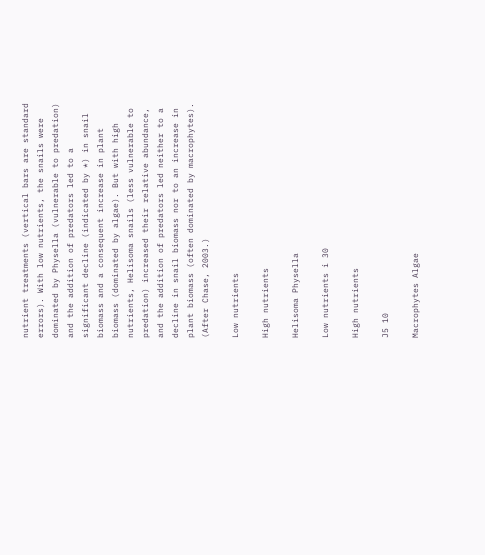nutrient treatments (vertical bars are standard errors). With low nutrients, the snails were dominated by Physella (vulnerable to predation) and the addition of predators led to a significant decline (indicated by *) in snail biomass and a consequent increase in plant biomass (dominated by algae). But with high nutrients, Helisoma snails (less vulnerable to predation) increased their relative abundance, and the addition of predators led neither to a decline in snail biomass nor to an increase in plant biomass (often dominated by macrophytes). (After Chase, 2003.)

Low nutrients

High nutrients

Helisoma Physella

Low nutrients i 30

High nutrients

J5 10

Macrophytes Algae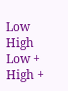Low High Low + High +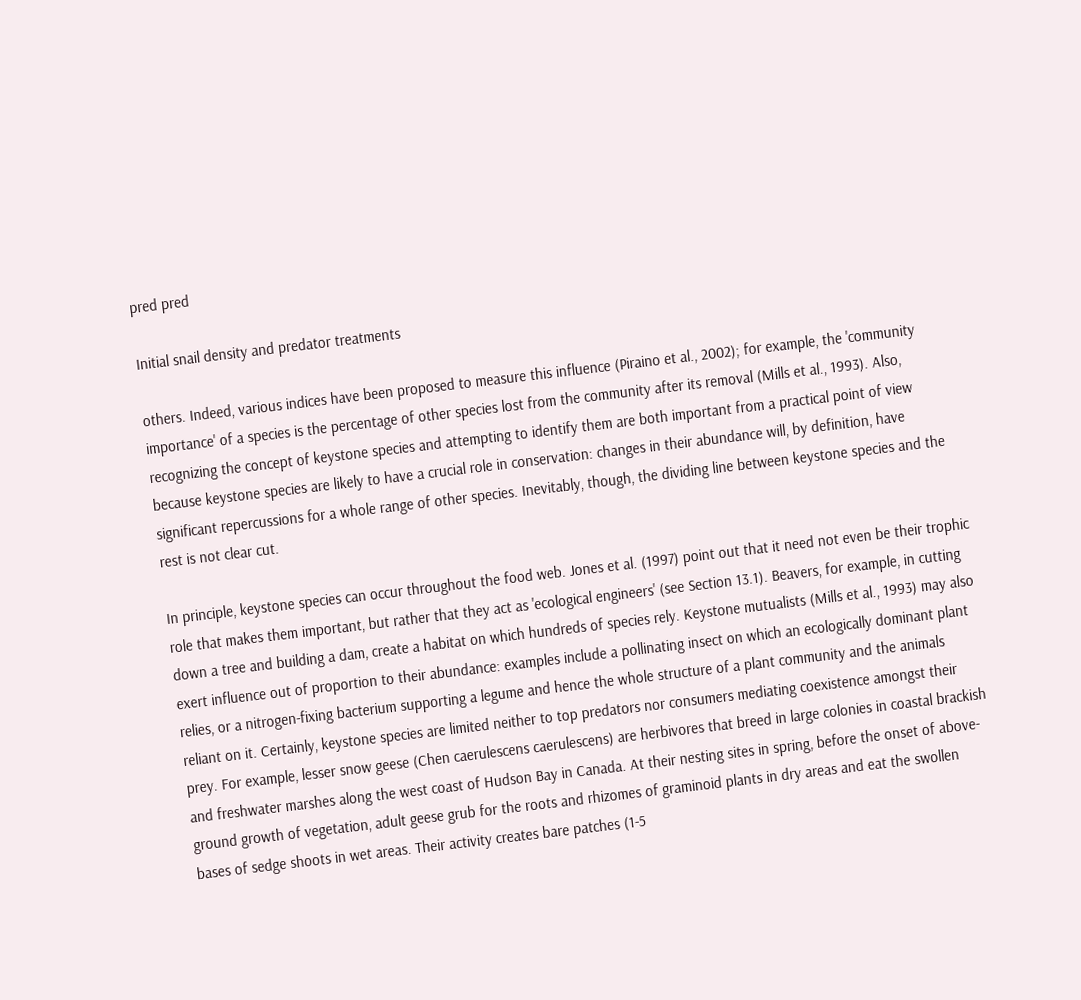pred pred

Initial snail density and predator treatments

others. Indeed, various indices have been proposed to measure this influence (Piraino et al., 2002); for example, the 'community importance' of a species is the percentage of other species lost from the community after its removal (Mills et al., 1993). Also, recognizing the concept of keystone species and attempting to identify them are both important from a practical point of view because keystone species are likely to have a crucial role in conservation: changes in their abundance will, by definition, have significant repercussions for a whole range of other species. Inevitably, though, the dividing line between keystone species and the rest is not clear cut.

In principle, keystone species can occur throughout the food web. Jones et al. (1997) point out that it need not even be their trophic role that makes them important, but rather that they act as 'ecological engineers' (see Section 13.1). Beavers, for example, in cutting down a tree and building a dam, create a habitat on which hundreds of species rely. Keystone mutualists (Mills et al., 1993) may also exert influence out of proportion to their abundance: examples include a pollinating insect on which an ecologically dominant plant relies, or a nitrogen-fixing bacterium supporting a legume and hence the whole structure of a plant community and the animals reliant on it. Certainly, keystone species are limited neither to top predators nor consumers mediating coexistence amongst their prey. For example, lesser snow geese (Chen caerulescens caerulescens) are herbivores that breed in large colonies in coastal brackish and freshwater marshes along the west coast of Hudson Bay in Canada. At their nesting sites in spring, before the onset of above-ground growth of vegetation, adult geese grub for the roots and rhizomes of graminoid plants in dry areas and eat the swollen bases of sedge shoots in wet areas. Their activity creates bare patches (1-5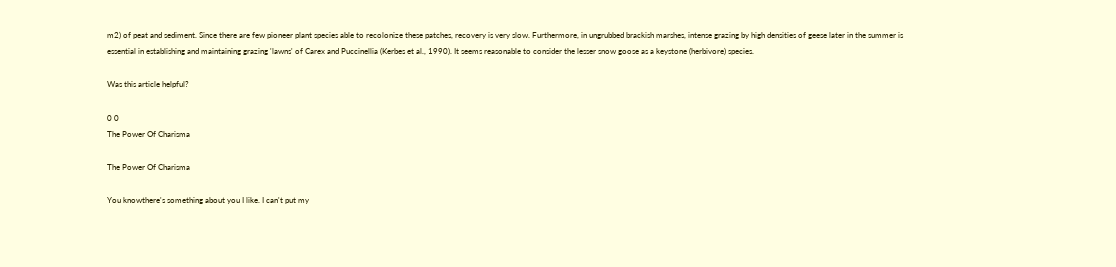m2) of peat and sediment. Since there are few pioneer plant species able to recolonize these patches, recovery is very slow. Furthermore, in ungrubbed brackish marshes, intense grazing by high densities of geese later in the summer is essential in establishing and maintaining grazing 'lawns' of Carex and Puccinellia (Kerbes et al., 1990). It seems reasonable to consider the lesser snow goose as a keystone (herbivore) species.

Was this article helpful?

0 0
The Power Of Charisma

The Power Of Charisma

You knowthere's something about you I like. I can't put my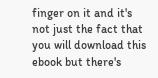finger on it and it's not just the fact that you will download this ebook but there's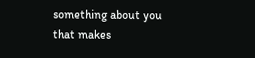something about you that makes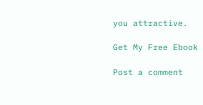you attractive.

Get My Free Ebook

Post a comment